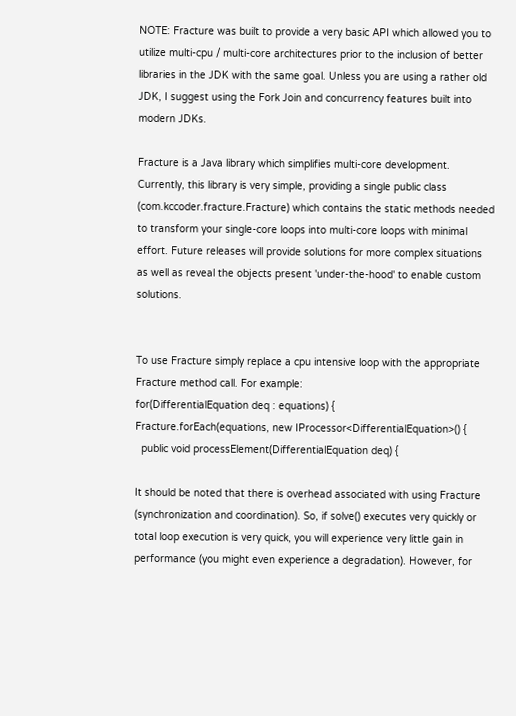NOTE: Fracture was built to provide a very basic API which allowed you to utilize multi-cpu / multi-core architectures prior to the inclusion of better libraries in the JDK with the same goal. Unless you are using a rather old JDK, I suggest using the Fork Join and concurrency features built into modern JDKs.

Fracture is a Java library which simplifies multi-core development. Currently, this library is very simple, providing a single public class (com.kccoder.fracture.Fracture) which contains the static methods needed to transform your single-core loops into multi-core loops with minimal effort. Future releases will provide solutions for more complex situations as well as reveal the objects present 'under-the-hood' to enable custom solutions.


To use Fracture simply replace a cpu intensive loop with the appropriate Fracture method call. For example:
for(DifferentialEquation deq : equations) {
Fracture.forEach(equations, new IProcessor<DifferentialEquation>() {
  public void processElement(DifferentialEquation deq) {

It should be noted that there is overhead associated with using Fracture (synchronization and coordination). So, if solve() executes very quickly or total loop execution is very quick, you will experience very little gain in performance (you might even experience a degradation). However, for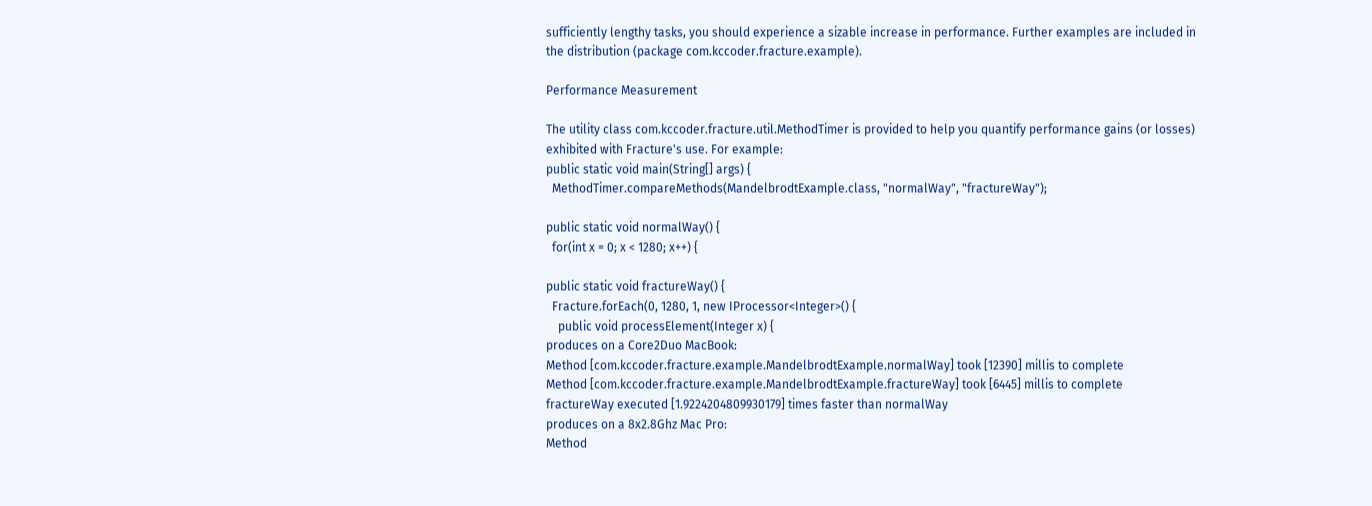sufficiently lengthy tasks, you should experience a sizable increase in performance. Further examples are included in the distribution (package com.kccoder.fracture.example).

Performance Measurement

The utility class com.kccoder.fracture.util.MethodTimer is provided to help you quantify performance gains (or losses) exhibited with Fracture's use. For example:
public static void main(String[] args) {
  MethodTimer.compareMethods(MandelbrodtExample.class, "normalWay", "fractureWay");

public static void normalWay() {
  for(int x = 0; x < 1280; x++) {

public static void fractureWay() {
  Fracture.forEach(0, 1280, 1, new IProcessor<Integer>() {
    public void processElement(Integer x) {
produces on a Core2Duo MacBook:
Method [com.kccoder.fracture.example.MandelbrodtExample.normalWay] took [12390] millis to complete
Method [com.kccoder.fracture.example.MandelbrodtExample.fractureWay] took [6445] millis to complete
fractureWay executed [1.9224204809930179] times faster than normalWay
produces on a 8x2.8Ghz Mac Pro:
Method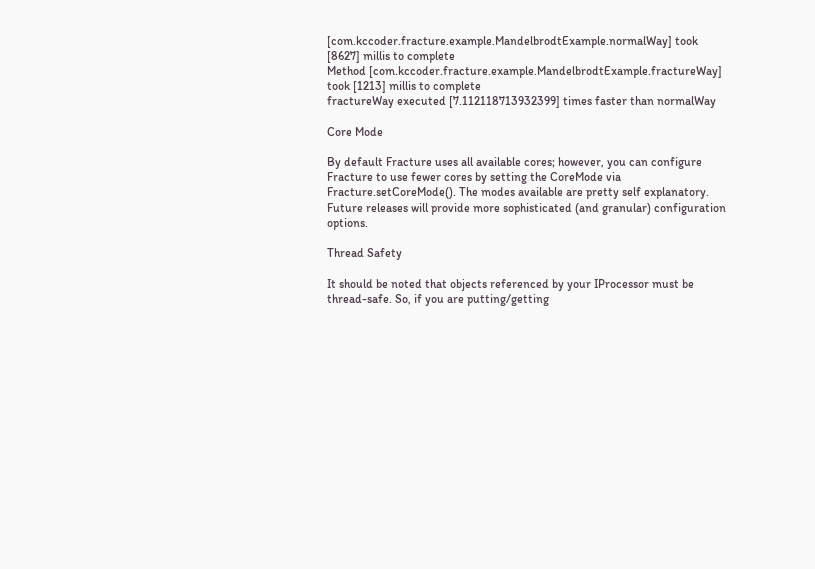[com.kccoder.fracture.example.MandelbrodtExample.normalWay] took [8627] millis to complete
Method [com.kccoder.fracture.example.MandelbrodtExample.fractureWay] took [1213] millis to complete
fractureWay executed [7.112118713932399] times faster than normalWay

Core Mode

By default Fracture uses all available cores; however, you can configure Fracture to use fewer cores by setting the CoreMode via Fracture.setCoreMode(). The modes available are pretty self explanatory. Future releases will provide more sophisticated (and granular) configuration options.

Thread Safety

It should be noted that objects referenced by your IProcessor must be thread-safe. So, if you are putting/getting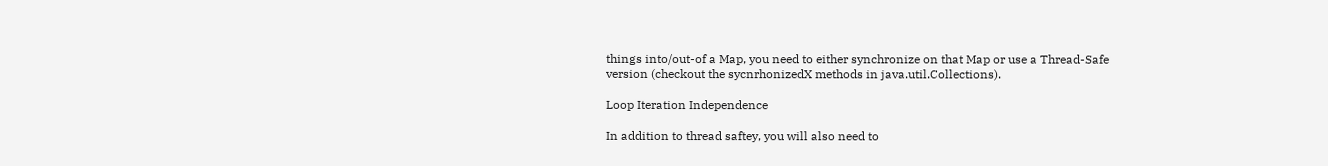things into/out-of a Map, you need to either synchronize on that Map or use a Thread-Safe version (checkout the sycnrhonizedX methods in java.util.Collections).

Loop Iteration Independence

In addition to thread saftey, you will also need to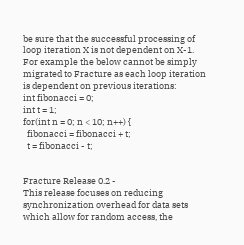be sure that the successful processing of loop iteration X is not dependent on X-1. For example the below cannot be simply migrated to Fracture as each loop iteration is dependent on previous iterations:
int fibonacci = 0;
int t = 1;
for(int n = 0; n < 10; n++) {
  fibonacci = fibonacci + t;
  t = fibonacci - t;


Fracture Release 0.2 -
This release focuses on reducing synchronization overhead for data sets which allow for random access, the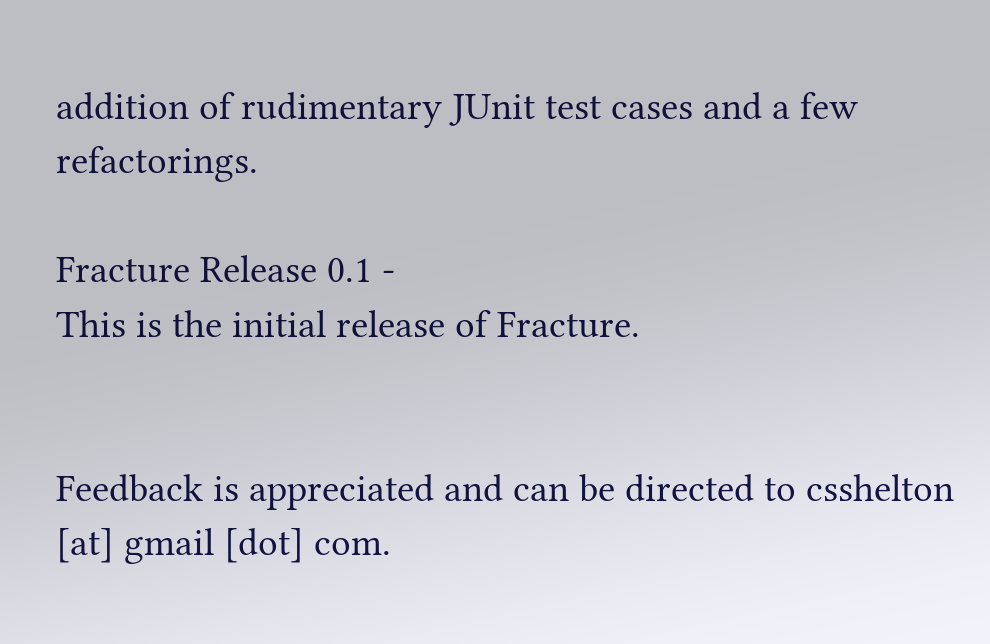addition of rudimentary JUnit test cases and a few refactorings.

Fracture Release 0.1 -
This is the initial release of Fracture.


Feedback is appreciated and can be directed to csshelton [at] gmail [dot] com.